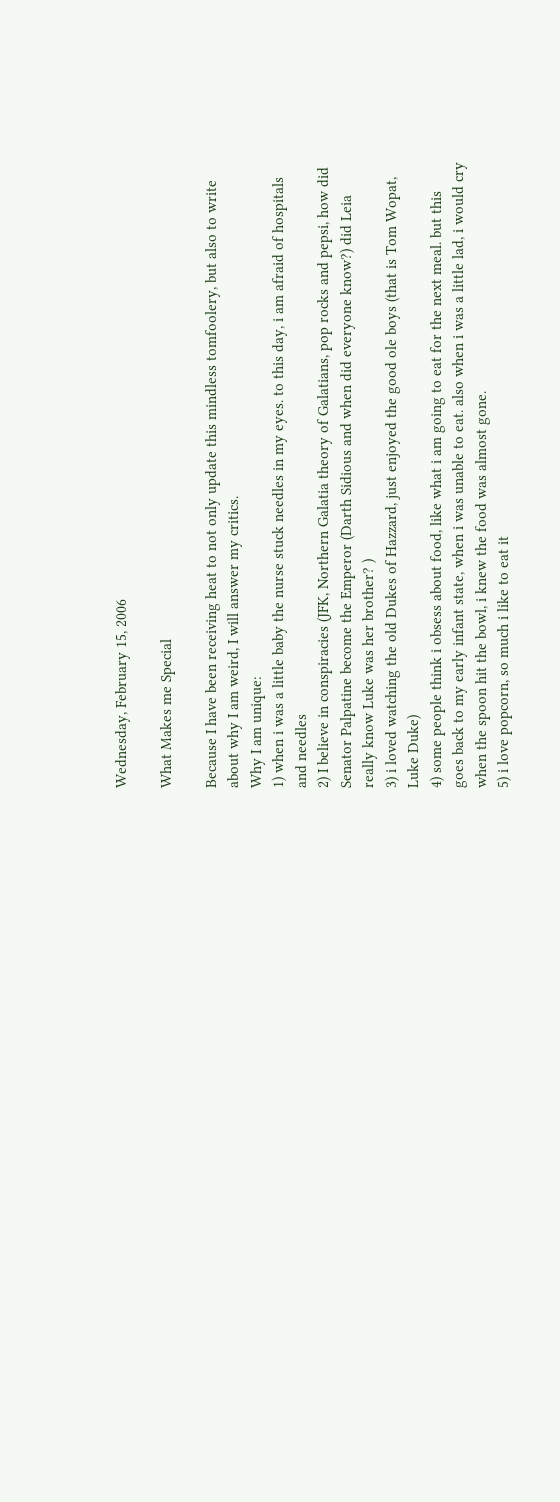Wednesday, February 15, 2006

What Makes me Special

Because I have been receiving heat to not only update this mindless tomfoolery, but also to write about why I am weird, I will answer my critics.
Why I am unique:
1) when i was a little baby the nurse stuck needles in my eyes. to this day, i am afraid of hospitals and needles
2) I believe in conspiracies (JFK, Northern Galatia theory of Galatians, pop rocks and pepsi, how did Senator Palpatine become the Emperor (Darth Sidious and when did everyone know?) did Leia really know Luke was her brother? )
3) i loved watching the old Dukes of Hazzard, just enjoyed the good ole boys (that is Tom Wopat, Luke Duke)
4) some people think i obsess about food, like what i am going to eat for the next meal. but this goes back to my early infant state, when i was unable to eat. also when i was a little lad, i would cry when the spoon hit the bowl, i knew the food was almost gone.
5) i love popcorn, so much i like to eat it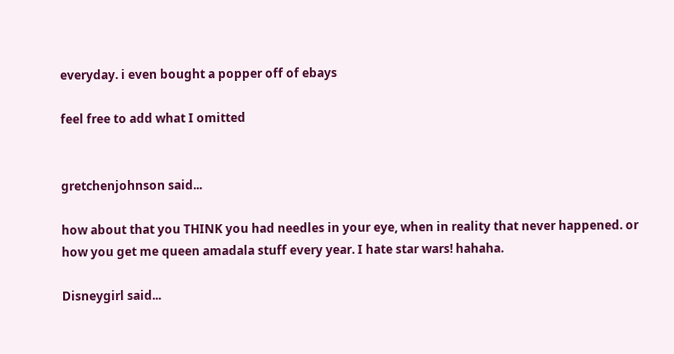everyday. i even bought a popper off of ebays

feel free to add what I omitted


gretchenjohnson said...

how about that you THINK you had needles in your eye, when in reality that never happened. or how you get me queen amadala stuff every year. I hate star wars! hahaha.

Disneygirl said...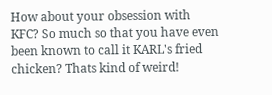How about your obsession with KFC? So much so that you have even been known to call it KARL's fried chicken? Thats kind of weird!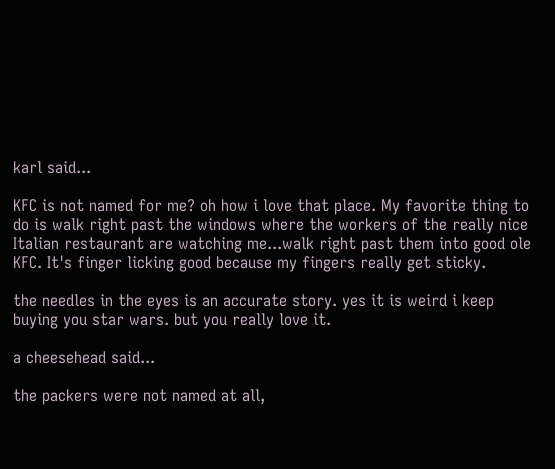karl said...

KFC is not named for me? oh how i love that place. My favorite thing to do is walk right past the windows where the workers of the really nice Italian restaurant are watching me...walk right past them into good ole KFC. It's finger licking good because my fingers really get sticky.

the needles in the eyes is an accurate story. yes it is weird i keep buying you star wars. but you really love it.

a cheesehead said...

the packers were not named at all,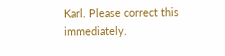Karl. Please correct this immediately.